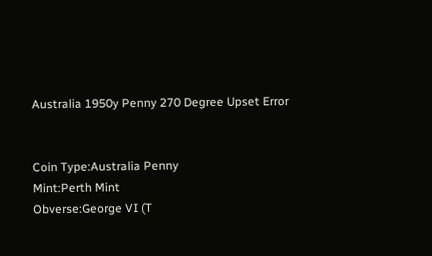Australia 1950y Penny 270 Degree Upset Error


Coin Type:Australia Penny
Mint:Perth Mint
Obverse:George VI (T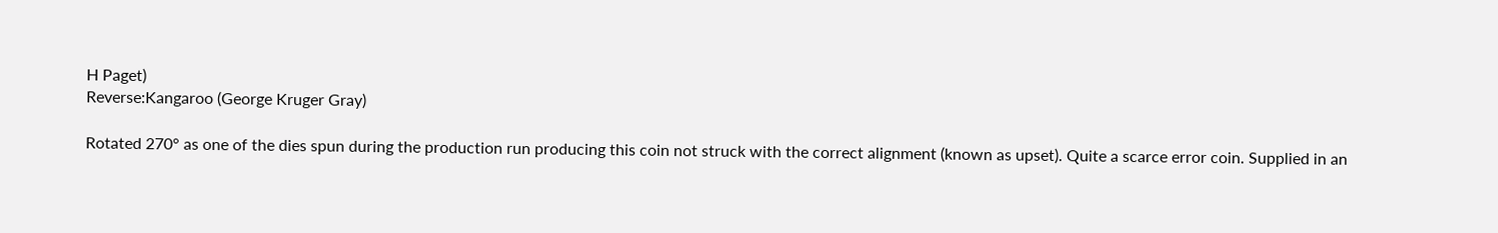H Paget)
Reverse:Kangaroo (George Kruger Gray)

Rotated 270° as one of the dies spun during the production run producing this coin not struck with the correct alignment (known as upset). Quite a scarce error coin. Supplied in an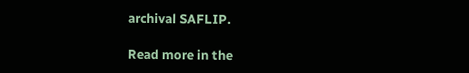archival SAFLIP.

Read more in the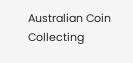Australian Coin Collecting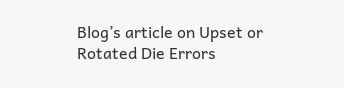Blog’s article on Upset or Rotated Die Errors